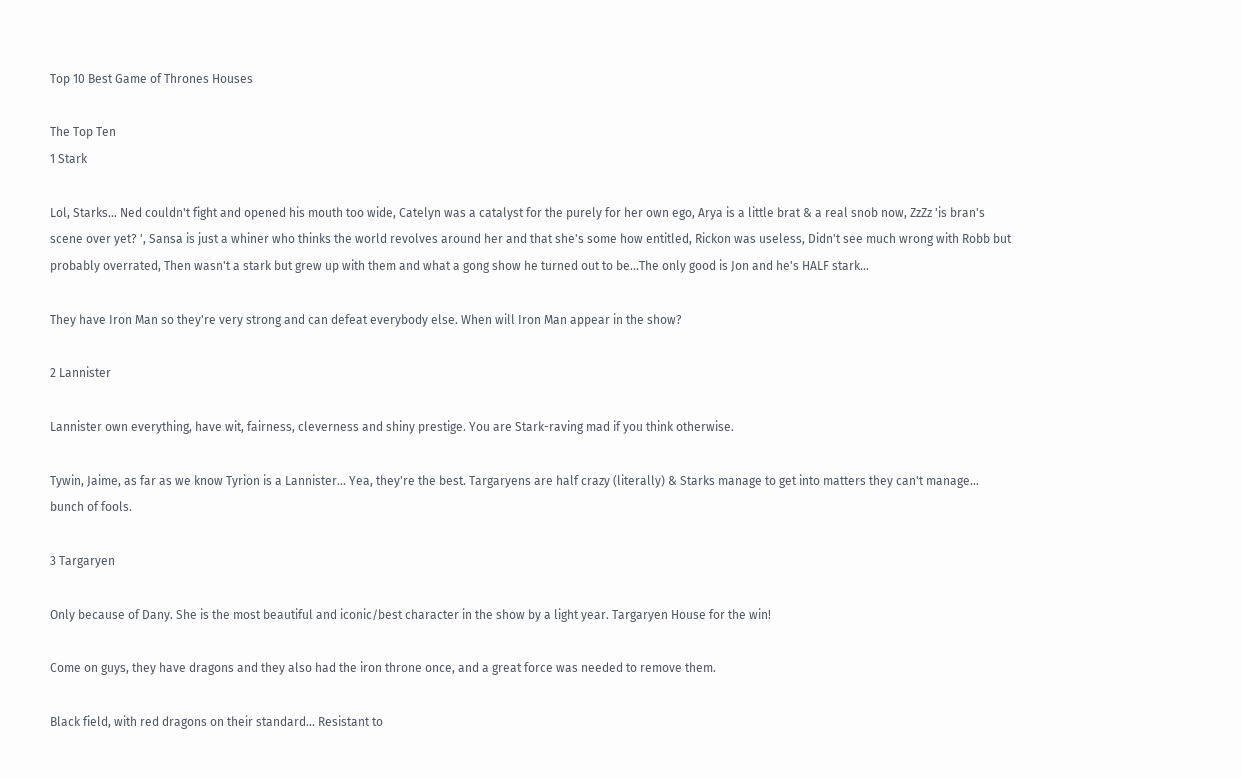Top 10 Best Game of Thrones Houses

The Top Ten
1 Stark

Lol, Starks... Ned couldn't fight and opened his mouth too wide, Catelyn was a catalyst for the purely for her own ego, Arya is a little brat & a real snob now, ZzZz 'is bran's scene over yet? ', Sansa is just a whiner who thinks the world revolves around her and that she's some how entitled, Rickon was useless, Didn't see much wrong with Robb but probably overrated, Then wasn't a stark but grew up with them and what a gong show he turned out to be...The only good is Jon and he's HALF stark...

They have Iron Man so they're very strong and can defeat everybody else. When will Iron Man appear in the show?

2 Lannister

Lannister own everything, have wit, fairness, cleverness and shiny prestige. You are Stark-raving mad if you think otherwise.

Tywin, Jaime, as far as we know Tyrion is a Lannister... Yea, they're the best. Targaryens are half crazy (literally) & Starks manage to get into matters they can't manage... bunch of fools.

3 Targaryen

Only because of Dany. She is the most beautiful and iconic/best character in the show by a light year. Targaryen House for the win!

Come on guys, they have dragons and they also had the iron throne once, and a great force was needed to remove them.

Black field, with red dragons on their standard... Resistant to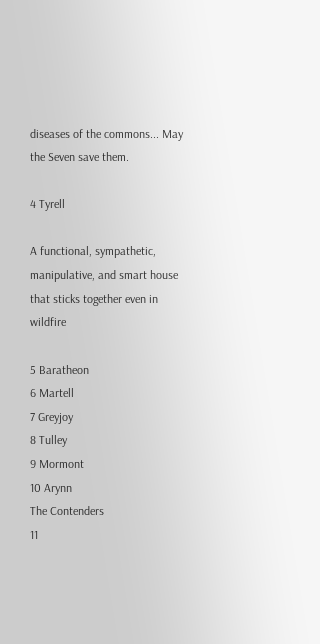diseases of the commons... May the Seven save them.

4 Tyrell

A functional, sympathetic, manipulative, and smart house that sticks together even in wildfire

5 Baratheon
6 Martell
7 Greyjoy
8 Tulley
9 Mormont
10 Arynn
The Contenders
11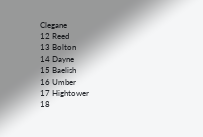Clegane
12 Reed
13 Bolton
14 Dayne
15 Baelish
16 Umber
17 Hightower
18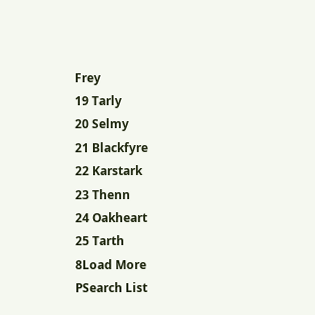Frey
19 Tarly
20 Selmy
21 Blackfyre
22 Karstark
23 Thenn
24 Oakheart
25 Tarth
8Load More
PSearch List